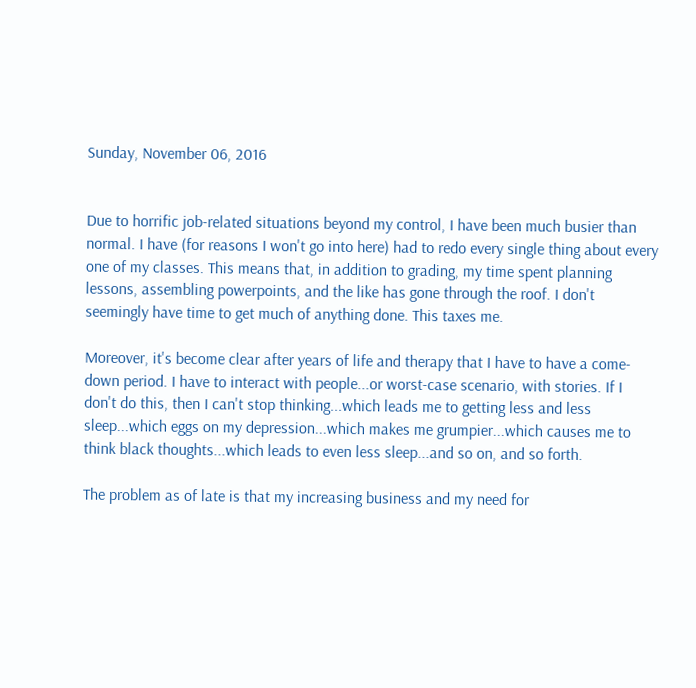Sunday, November 06, 2016


Due to horrific job-related situations beyond my control, I have been much busier than normal. I have (for reasons I won't go into here) had to redo every single thing about every one of my classes. This means that, in addition to grading, my time spent planning lessons, assembling powerpoints, and the like has gone through the roof. I don't seemingly have time to get much of anything done. This taxes me.

Moreover, it's become clear after years of life and therapy that I have to have a come-down period. I have to interact with people...or worst-case scenario, with stories. If I don't do this, then I can't stop thinking...which leads me to getting less and less sleep...which eggs on my depression...which makes me grumpier...which causes me to think black thoughts...which leads to even less sleep...and so on, and so forth.

The problem as of late is that my increasing business and my need for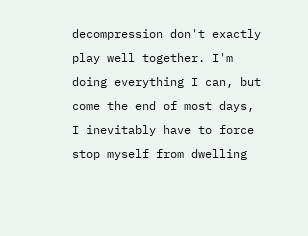decompression don't exactly play well together. I'm doing everything I can, but come the end of most days, I inevitably have to force stop myself from dwelling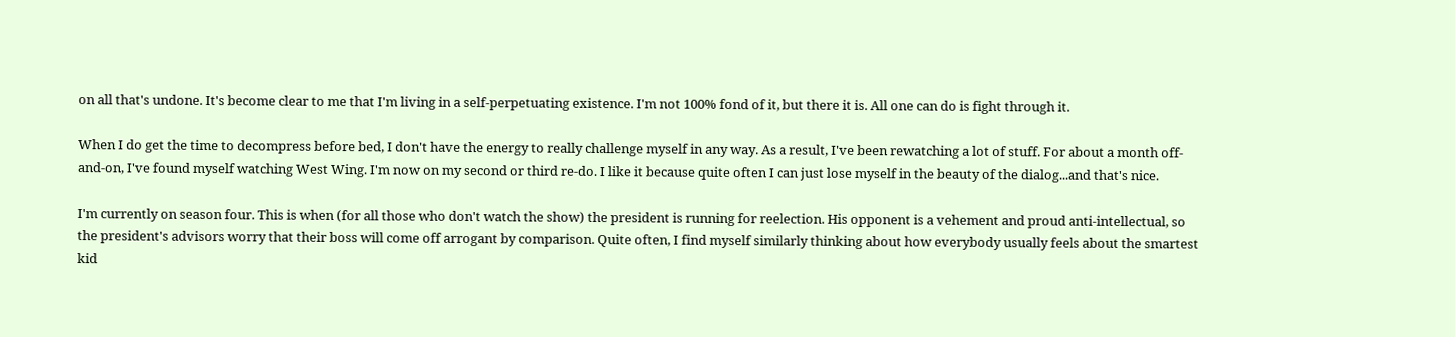on all that's undone. It's become clear to me that I'm living in a self-perpetuating existence. I'm not 100% fond of it, but there it is. All one can do is fight through it.

When I do get the time to decompress before bed, I don't have the energy to really challenge myself in any way. As a result, I've been rewatching a lot of stuff. For about a month off-and-on, I've found myself watching West Wing. I'm now on my second or third re-do. I like it because quite often I can just lose myself in the beauty of the dialog...and that's nice.

I'm currently on season four. This is when (for all those who don't watch the show) the president is running for reelection. His opponent is a vehement and proud anti-intellectual, so the president's advisors worry that their boss will come off arrogant by comparison. Quite often, I find myself similarly thinking about how everybody usually feels about the smartest kid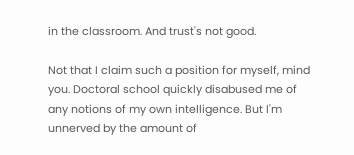in the classroom. And trust's not good.

Not that I claim such a position for myself, mind you. Doctoral school quickly disabused me of any notions of my own intelligence. But I'm unnerved by the amount of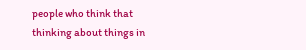people who think that thinking about things in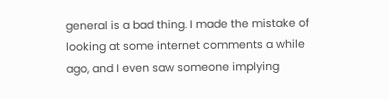general is a bad thing. I made the mistake of looking at some internet comments a while ago, and I even saw someone implying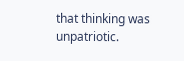that thinking was unpatriotic.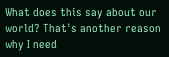What does this say about our world? That's another reason why I need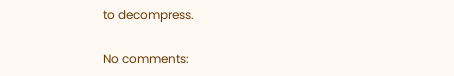to decompress.

No comments: